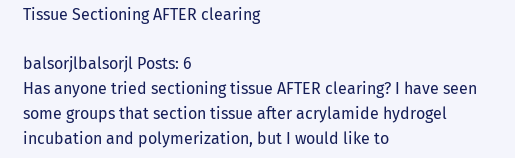Tissue Sectioning AFTER clearing

balsorjlbalsorjl Posts: 6
Has anyone tried sectioning tissue AFTER clearing? I have seen some groups that section tissue after acrylamide hydrogel incubation and polymerization, but I would like to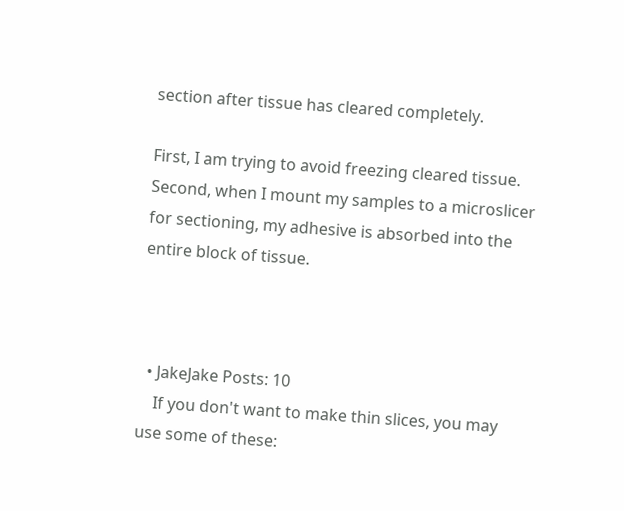section after tissue has cleared completely.

First, I am trying to avoid freezing cleared tissue. Second, when I mount my samples to a microslicer for sectioning, my adhesive is absorbed into the entire block of tissue.



  • JakeJake Posts: 10
    If you don't want to make thin slices, you may use some of these: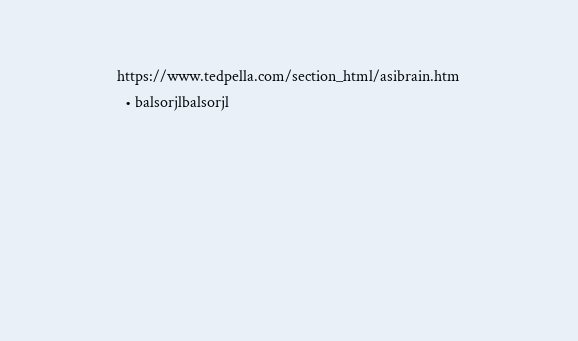https://www.tedpella.com/section_html/asibrain.htm
  • balsorjlbalsorjl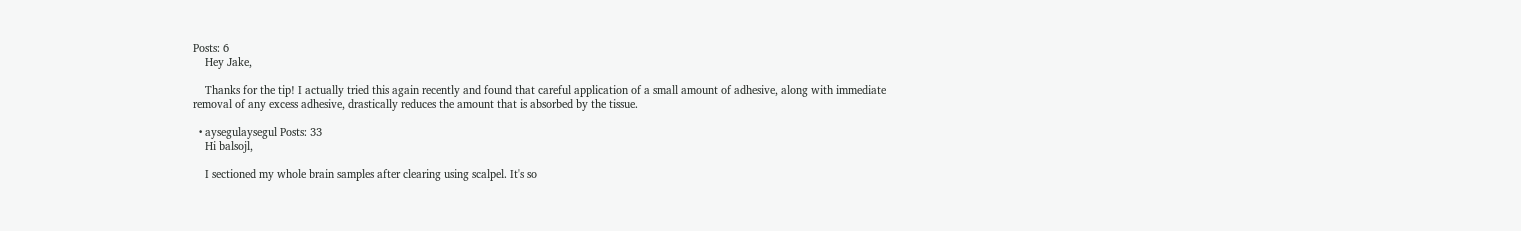Posts: 6
    Hey Jake,

    Thanks for the tip! I actually tried this again recently and found that careful application of a small amount of adhesive, along with immediate removal of any excess adhesive, drastically reduces the amount that is absorbed by the tissue.

  • aysegulaysegul Posts: 33
    Hi balsojl,

    I sectioned my whole brain samples after clearing using scalpel. It's so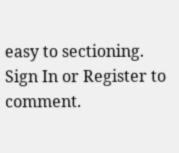easy to sectioning.
Sign In or Register to comment.